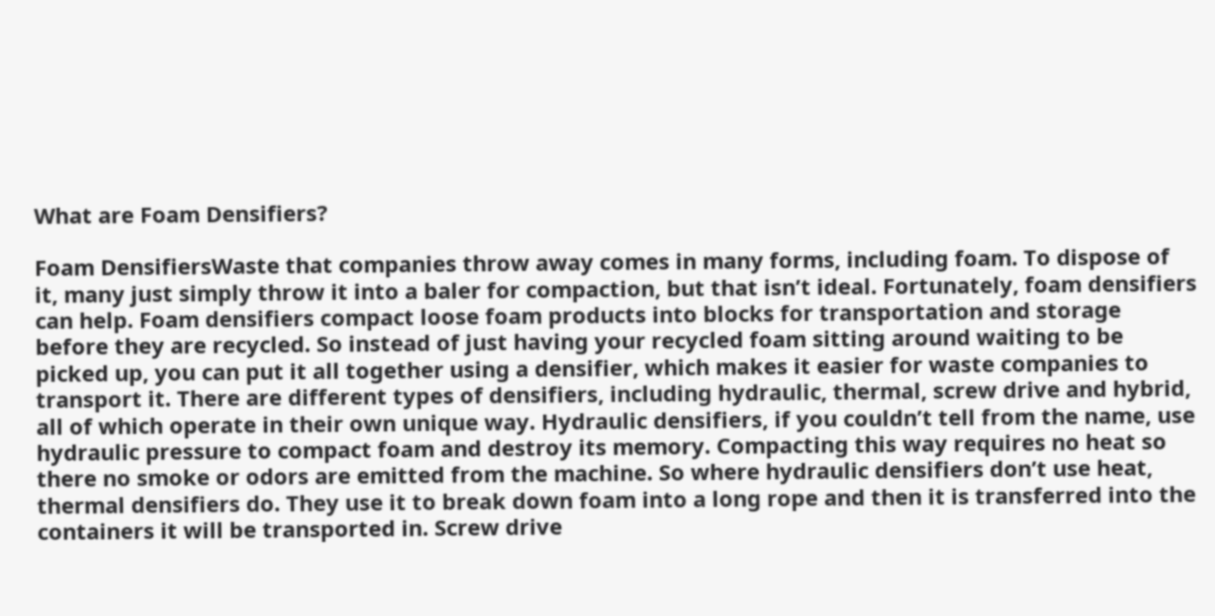What are Foam Densifiers?

Foam DensifiersWaste that companies throw away comes in many forms, including foam. To dispose of it, many just simply throw it into a baler for compaction, but that isn’t ideal. Fortunately, foam densifiers can help. Foam densifiers compact loose foam products into blocks for transportation and storage before they are recycled. So instead of just having your recycled foam sitting around waiting to be picked up, you can put it all together using a densifier, which makes it easier for waste companies to transport it. There are different types of densifiers, including hydraulic, thermal, screw drive and hybrid, all of which operate in their own unique way. Hydraulic densifiers, if you couldn’t tell from the name, use hydraulic pressure to compact foam and destroy its memory. Compacting this way requires no heat so there no smoke or odors are emitted from the machine. So where hydraulic densifiers don’t use heat, thermal densifiers do. They use it to break down foam into a long rope and then it is transferred into the containers it will be transported in. Screw drive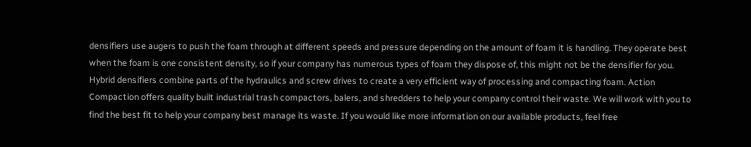densifiers use augers to push the foam through at different speeds and pressure depending on the amount of foam it is handling. They operate best when the foam is one consistent density, so if your company has numerous types of foam they dispose of, this might not be the densifier for you. Hybrid densifiers combine parts of the hydraulics and screw drives to create a very efficient way of processing and compacting foam. Action Compaction offers quality built industrial trash compactors, balers, and shredders to help your company control their waste. We will work with you to find the best fit to help your company best manage its waste. If you would like more information on our available products, feel free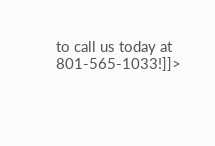to call us today at 801-565-1033!]]>